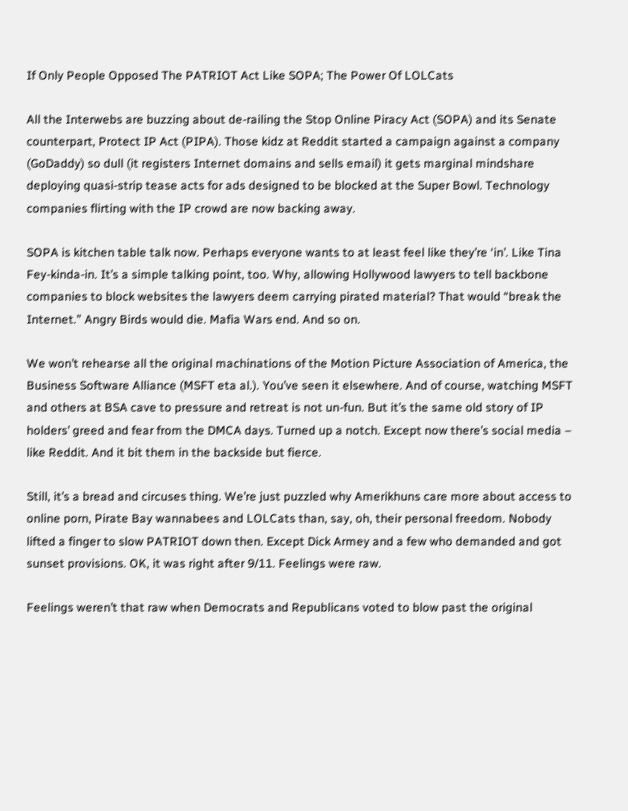If Only People Opposed The PATRIOT Act Like SOPA; The Power Of LOLCats

All the Interwebs are buzzing about de-railing the Stop Online Piracy Act (SOPA) and its Senate counterpart, Protect IP Act (PIPA). Those kidz at Reddit started a campaign against a company (GoDaddy) so dull (it registers Internet domains and sells email) it gets marginal mindshare deploying quasi-strip tease acts for ads designed to be blocked at the Super Bowl. Technology companies flirting with the IP crowd are now backing away.

SOPA is kitchen table talk now. Perhaps everyone wants to at least feel like they’re ‘in’. Like Tina Fey-kinda-in. It’s a simple talking point, too. Why, allowing Hollywood lawyers to tell backbone companies to block websites the lawyers deem carrying pirated material? That would “break the Internet.” Angry Birds would die. Mafia Wars end. And so on.

We won’t rehearse all the original machinations of the Motion Picture Association of America, the Business Software Alliance (MSFT eta al.). You’ve seen it elsewhere. And of course, watching MSFT and others at BSA cave to pressure and retreat is not un-fun. But it’s the same old story of IP holders’ greed and fear from the DMCA days. Turned up a notch. Except now there’s social media – like Reddit. And it bit them in the backside but fierce.

Still, it’s a bread and circuses thing. We’re just puzzled why Amerikhuns care more about access to online porn, Pirate Bay wannabees and LOLCats than, say, oh, their personal freedom. Nobody lifted a finger to slow PATRIOT down then. Except Dick Armey and a few who demanded and got sunset provisions. OK, it was right after 9/11. Feelings were raw.

Feelings weren’t that raw when Democrats and Republicans voted to blow past the original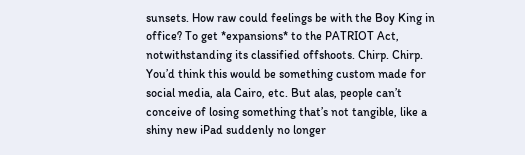sunsets. How raw could feelings be with the Boy King in office? To get *expansions* to the PATRIOT Act, notwithstanding its classified offshoots. Chirp. Chirp. You’d think this would be something custom made for social media, ala Cairo, etc. But alas, people can’t conceive of losing something that’s not tangible, like a shiny new iPad suddenly no longer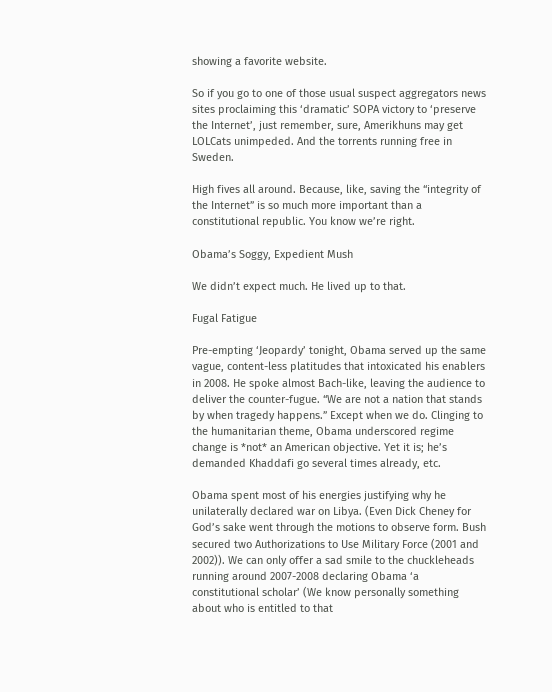showing a favorite website.

So if you go to one of those usual suspect aggregators news sites proclaiming this ‘dramatic’ SOPA victory to ‘preserve the Internet’, just remember, sure, Amerikhuns may get LOLCats unimpeded. And the torrents running free in Sweden.

High fives all around. Because, like, saving the “integrity of the Internet” is so much more important than a constitutional republic. You know we’re right.

Obama’s Soggy, Expedient Mush

We didn’t expect much. He lived up to that.

Fugal Fatigue

Pre-empting ‘Jeopardy’ tonight, Obama served up the same vague, content-less platitudes that intoxicated his enablers in 2008. He spoke almost Bach-like, leaving the audience to deliver the counter-fugue. “We are not a nation that stands by when tragedy happens.” Except when we do. Clinging to the humanitarian theme, Obama underscored regime change is *not* an American objective. Yet it is; he’s demanded Khaddafi go several times already, etc.

Obama spent most of his energies justifying why he unilaterally declared war on Libya. (Even Dick Cheney for God’s sake went through the motions to observe form. Bush secured two Authorizations to Use Military Force (2001 and 2002)). We can only offer a sad smile to the chuckleheads running around 2007-2008 declaring Obama ‘a constitutional scholar’ (We know personally something about who is entitled to that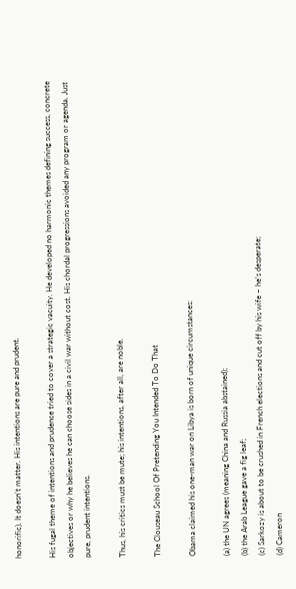honorific). It doesn’t matter. His intentions are pure and prudent.

His fugal theme of intentions and prudence tried to cover a strategic vacuity. He developed no harmonic themes defining success, concrete objectives or why he believes he can choose sides in a civil war without cost. His chordal progressions avoided any program or agenda. Just pure, prudent intentions.

Thus, his critics must be mute; his intentions, after all, are noble.

The Clouseau School Of Pretending You Intended To Do That

Obama claimed his one-man war on Libya is born of unique circumstances:

(a) the UN agrees (meaning China and Russia abstained);
(b) the Arab League gave a fig leaf;
(c) Sarkozy is about to be crushed in French elections and cut off by his wife – he’s desperate;
(d) Cameron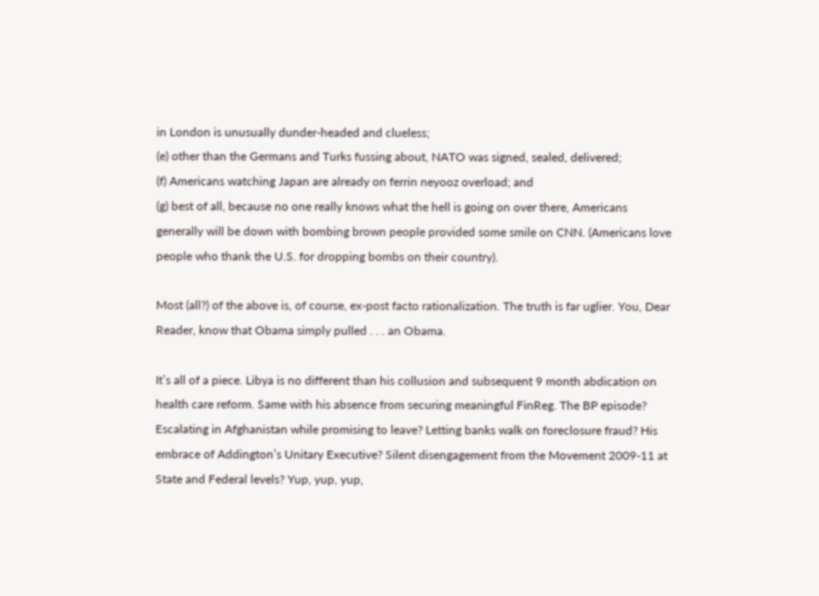in London is unusually dunder-headed and clueless;
(e) other than the Germans and Turks fussing about, NATO was signed, sealed, delivered;
(f) Americans watching Japan are already on ferrin neyooz overload; and
(g) best of all, because no one really knows what the hell is going on over there, Americans generally will be down with bombing brown people provided some smile on CNN. (Americans love people who thank the U.S. for dropping bombs on their country).

Most (all?) of the above is, of course, ex-post facto rationalization. The truth is far uglier. You, Dear Reader, know that Obama simply pulled . . . an Obama.

It’s all of a piece. Libya is no different than his collusion and subsequent 9 month abdication on health care reform. Same with his absence from securing meaningful FinReg. The BP episode? Escalating in Afghanistan while promising to leave? Letting banks walk on foreclosure fraud? His embrace of Addington’s Unitary Executive? Silent disengagement from the Movement 2009-11 at State and Federal levels? Yup, yup, yup,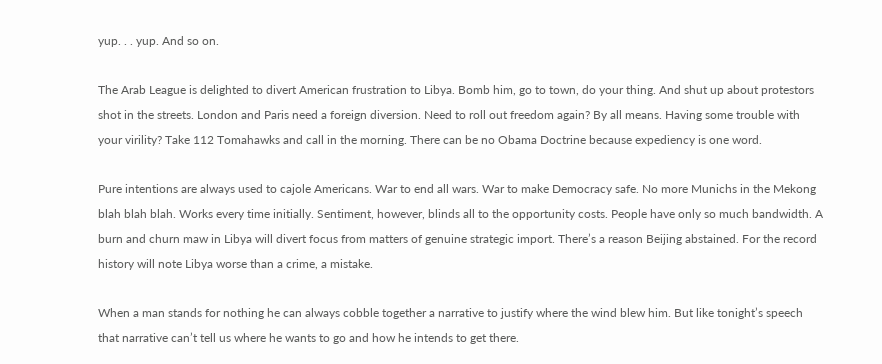yup. . . yup. And so on.

The Arab League is delighted to divert American frustration to Libya. Bomb him, go to town, do your thing. And shut up about protestors shot in the streets. London and Paris need a foreign diversion. Need to roll out freedom again? By all means. Having some trouble with your virility? Take 112 Tomahawks and call in the morning. There can be no Obama Doctrine because expediency is one word.

Pure intentions are always used to cajole Americans. War to end all wars. War to make Democracy safe. No more Munichs in the Mekong blah blah blah. Works every time initially. Sentiment, however, blinds all to the opportunity costs. People have only so much bandwidth. A burn and churn maw in Libya will divert focus from matters of genuine strategic import. There’s a reason Beijing abstained. For the record history will note Libya worse than a crime, a mistake.

When a man stands for nothing he can always cobble together a narrative to justify where the wind blew him. But like tonight’s speech that narrative can’t tell us where he wants to go and how he intends to get there.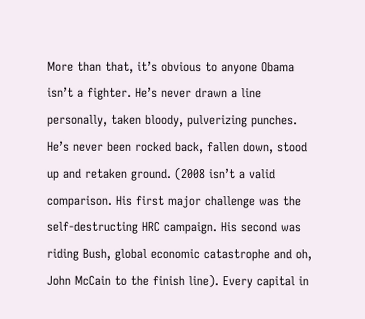More than that, it’s obvious to anyone Obama isn’t a fighter. He’s never drawn a line personally, taken bloody, pulverizing punches. He’s never been rocked back, fallen down, stood up and retaken ground. (2008 isn’t a valid comparison. His first major challenge was the self-destructing HRC campaign. His second was riding Bush, global economic catastrophe and oh, John McCain to the finish line). Every capital in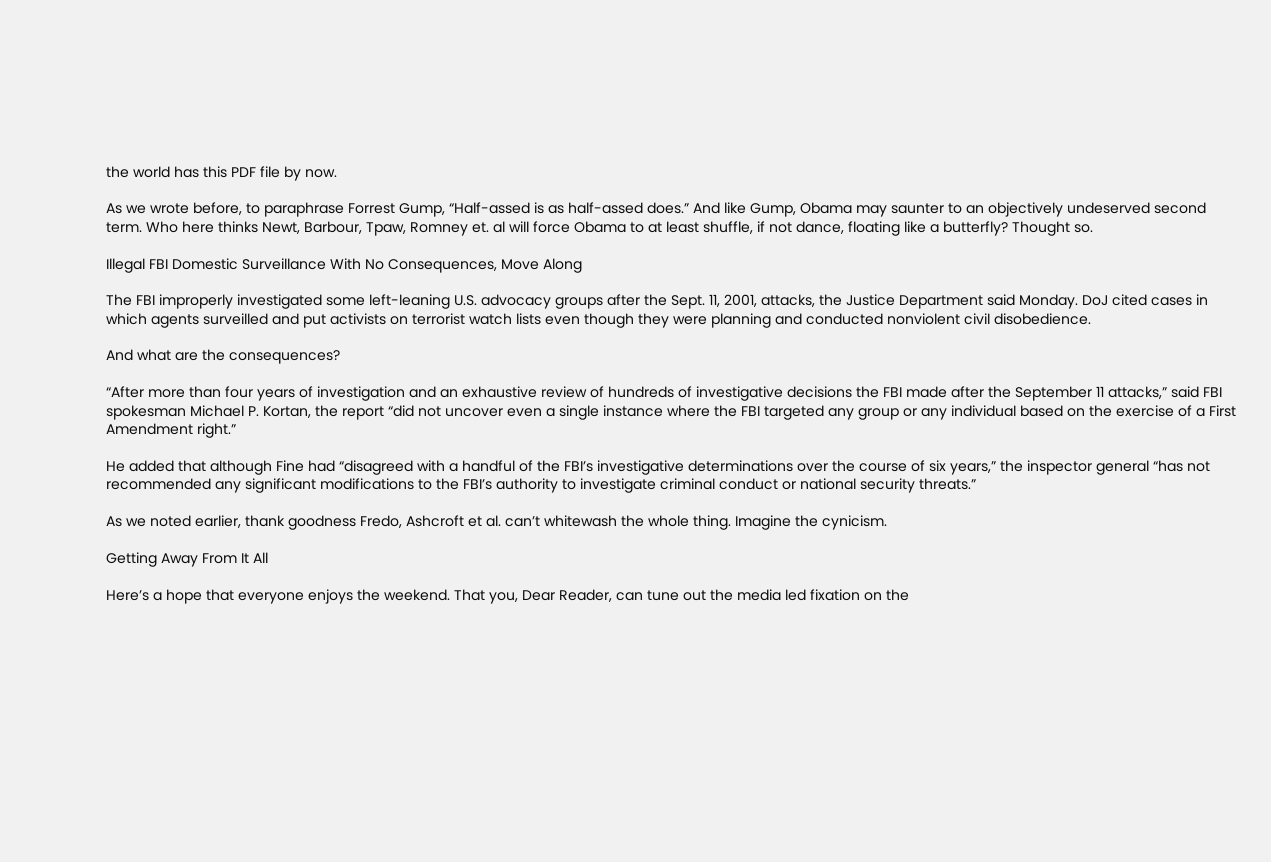the world has this PDF file by now.

As we wrote before, to paraphrase Forrest Gump, “Half-assed is as half-assed does.” And like Gump, Obama may saunter to an objectively undeserved second term. Who here thinks Newt, Barbour, Tpaw, Romney et. al will force Obama to at least shuffle, if not dance, floating like a butterfly? Thought so.

Illegal FBI Domestic Surveillance With No Consequences, Move Along

The FBI improperly investigated some left-leaning U.S. advocacy groups after the Sept. 11, 2001, attacks, the Justice Department said Monday. DoJ cited cases in which agents surveilled and put activists on terrorist watch lists even though they were planning and conducted nonviolent civil disobedience.

And what are the consequences?

“After more than four years of investigation and an exhaustive review of hundreds of investigative decisions the FBI made after the September 11 attacks,” said FBI spokesman Michael P. Kortan, the report “did not uncover even a single instance where the FBI targeted any group or any individual based on the exercise of a First Amendment right.”

He added that although Fine had “disagreed with a handful of the FBI’s investigative determinations over the course of six years,” the inspector general “has not recommended any significant modifications to the FBI’s authority to investigate criminal conduct or national security threats.”

As we noted earlier, thank goodness Fredo, Ashcroft et al. can’t whitewash the whole thing. Imagine the cynicism.

Getting Away From It All

Here’s a hope that everyone enjoys the weekend. That you, Dear Reader, can tune out the media led fixation on the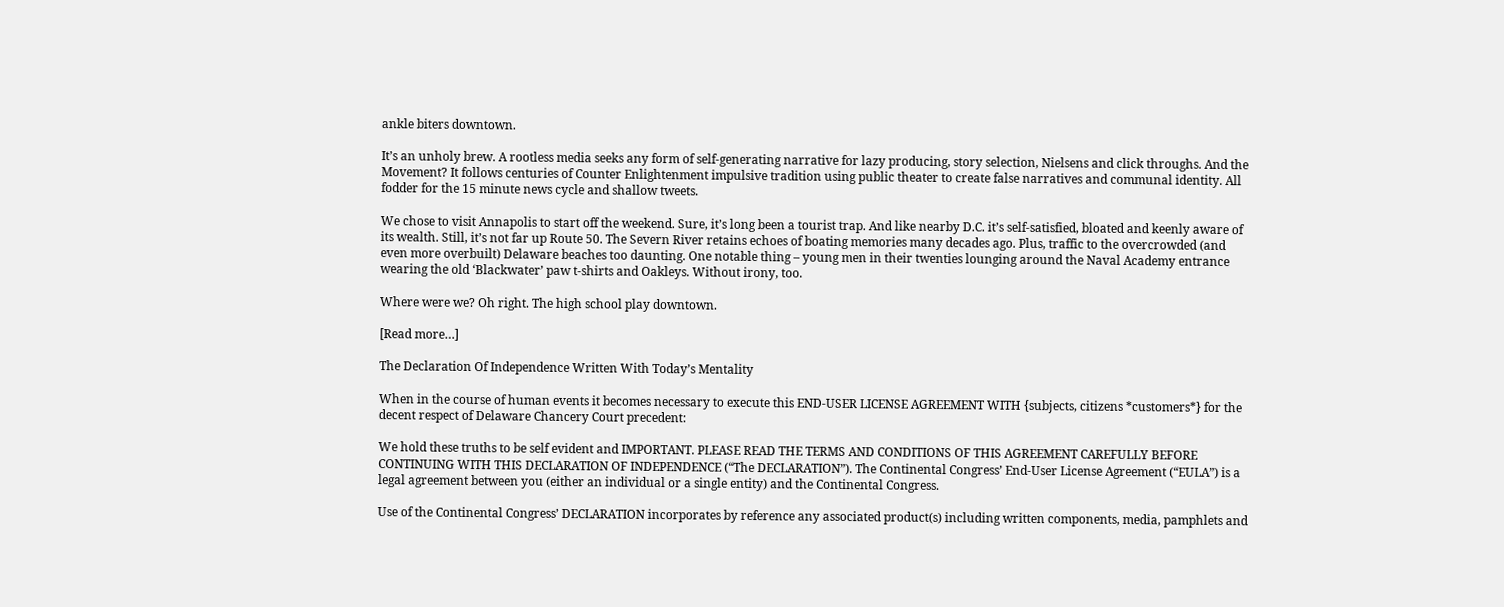ankle biters downtown.

It’s an unholy brew. A rootless media seeks any form of self-generating narrative for lazy producing, story selection, Nielsens and click throughs. And the Movement? It follows centuries of Counter Enlightenment impulsive tradition using public theater to create false narratives and communal identity. All fodder for the 15 minute news cycle and shallow tweets.

We chose to visit Annapolis to start off the weekend. Sure, it’s long been a tourist trap. And like nearby D.C. it’s self-satisfied, bloated and keenly aware of its wealth. Still, it’s not far up Route 50. The Severn River retains echoes of boating memories many decades ago. Plus, traffic to the overcrowded (and even more overbuilt) Delaware beaches too daunting. One notable thing – young men in their twenties lounging around the Naval Academy entrance wearing the old ‘Blackwater’ paw t-shirts and Oakleys. Without irony, too.

Where were we? Oh right. The high school play downtown.

[Read more…]

The Declaration Of Independence Written With Today’s Mentality

When in the course of human events it becomes necessary to execute this END-USER LICENSE AGREEMENT WITH {subjects, citizens *customers*} for the decent respect of Delaware Chancery Court precedent:

We hold these truths to be self evident and IMPORTANT. PLEASE READ THE TERMS AND CONDITIONS OF THIS AGREEMENT CAREFULLY BEFORE CONTINUING WITH THIS DECLARATION OF INDEPENDENCE (“The DECLARATION”). The Continental Congress’ End-User License Agreement (“EULA”) is a legal agreement between you (either an individual or a single entity) and the Continental Congress.

Use of the Continental Congress’ DECLARATION incorporates by reference any associated product(s) including written components, media, pamphlets and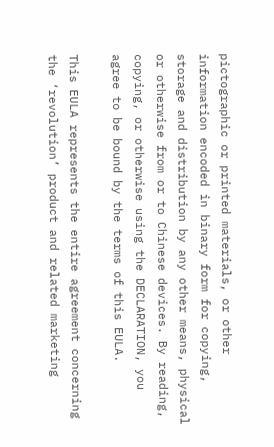pictographic or printed materials, or other information encoded in binary form for copying, storage and distribution by any other means, physical or otherwise from or to Chinese devices. By reading, copying, or otherwise using the DECLARATION, you agree to be bound by the terms of this EULA.

This EULA represents the entire agreement concerning the ‘revolution’ product and related marketing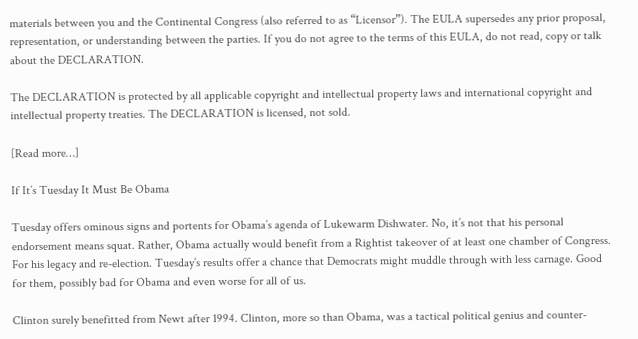materials between you and the Continental Congress (also referred to as “Licensor”). The EULA supersedes any prior proposal, representation, or understanding between the parties. If you do not agree to the terms of this EULA, do not read, copy or talk about the DECLARATION.

The DECLARATION is protected by all applicable copyright and intellectual property laws and international copyright and intellectual property treaties. The DECLARATION is licensed, not sold.

[Read more…]

If It’s Tuesday It Must Be Obama

Tuesday offers ominous signs and portents for Obama’s agenda of Lukewarm Dishwater. No, it’s not that his personal endorsement means squat. Rather, Obama actually would benefit from a Rightist takeover of at least one chamber of Congress. For his legacy and re-election. Tuesday’s results offer a chance that Democrats might muddle through with less carnage. Good for them, possibly bad for Obama and even worse for all of us.

Clinton surely benefitted from Newt after 1994. Clinton, more so than Obama, was a tactical political genius and counter-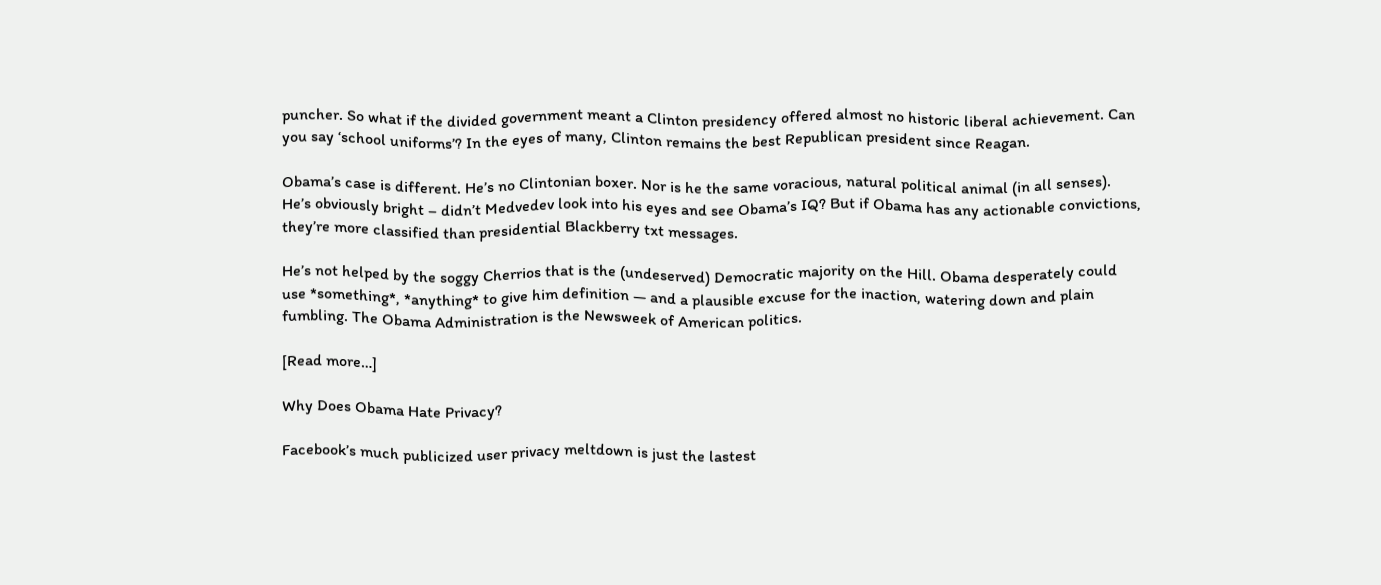puncher. So what if the divided government meant a Clinton presidency offered almost no historic liberal achievement. Can you say ‘school uniforms’? In the eyes of many, Clinton remains the best Republican president since Reagan.

Obama’s case is different. He’s no Clintonian boxer. Nor is he the same voracious, natural political animal (in all senses). He’s obviously bright – didn’t Medvedev look into his eyes and see Obama’s IQ? But if Obama has any actionable convictions, they’re more classified than presidential Blackberry txt messages.

He’s not helped by the soggy Cherrios that is the (undeserved) Democratic majority on the Hill. Obama desperately could use *something*, *anything* to give him definition — and a plausible excuse for the inaction, watering down and plain fumbling. The Obama Administration is the Newsweek of American politics.

[Read more…]

Why Does Obama Hate Privacy?

Facebook’s much publicized user privacy meltdown is just the lastest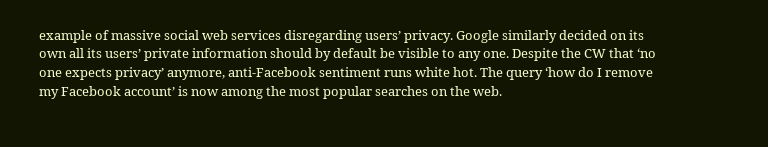example of massive social web services disregarding users’ privacy. Google similarly decided on its own all its users’ private information should by default be visible to any one. Despite the CW that ‘no one expects privacy’ anymore, anti-Facebook sentiment runs white hot. The query ‘how do I remove my Facebook account’ is now among the most popular searches on the web.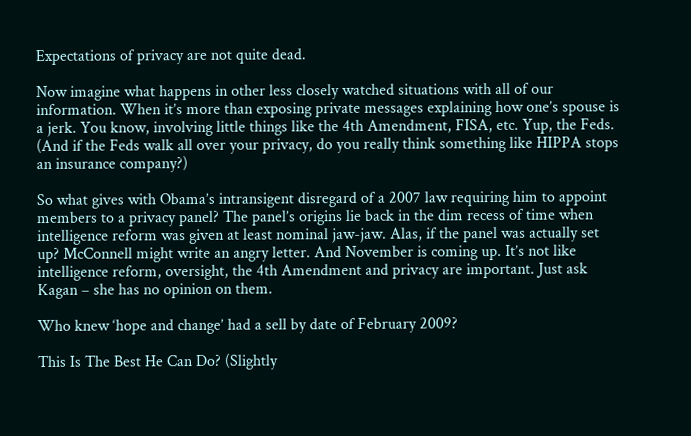Expectations of privacy are not quite dead.

Now imagine what happens in other less closely watched situations with all of our information. When it’s more than exposing private messages explaining how one’s spouse is a jerk. You know, involving little things like the 4th Amendment, FISA, etc. Yup, the Feds. (And if the Feds walk all over your privacy, do you really think something like HIPPA stops an insurance company?)

So what gives with Obama’s intransigent disregard of a 2007 law requiring him to appoint members to a privacy panel? The panel’s origins lie back in the dim recess of time when intelligence reform was given at least nominal jaw-jaw. Alas, if the panel was actually set up? McConnell might write an angry letter. And November is coming up. It’s not like intelligence reform, oversight, the 4th Amendment and privacy are important. Just ask Kagan – she has no opinion on them.

Who knew ‘hope and change’ had a sell by date of February 2009?

This Is The Best He Can Do? (Slightly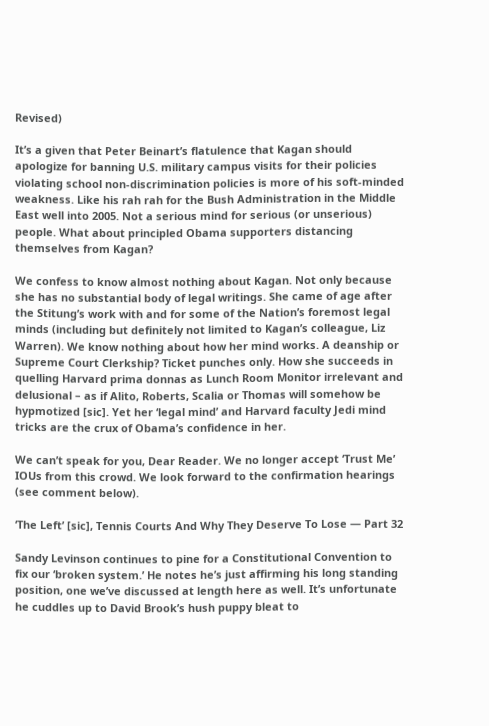Revised)

It’s a given that Peter Beinart’s flatulence that Kagan should apologize for banning U.S. military campus visits for their policies violating school non-discrimination policies is more of his soft-minded weakness. Like his rah rah for the Bush Administration in the Middle East well into 2005. Not a serious mind for serious (or unserious) people. What about principled Obama supporters distancing themselves from Kagan?

We confess to know almost nothing about Kagan. Not only because she has no substantial body of legal writings. She came of age after the Stitung’s work with and for some of the Nation’s foremost legal minds (including but definitely not limited to Kagan’s colleague, Liz Warren). We know nothing about how her mind works. A deanship or Supreme Court Clerkship? Ticket punches only. How she succeeds in quelling Harvard prima donnas as Lunch Room Monitor irrelevant and delusional – as if Alito, Roberts, Scalia or Thomas will somehow be hypmotized [sic]. Yet her ‘legal mind’ and Harvard faculty Jedi mind tricks are the crux of Obama’s confidence in her.

We can’t speak for you, Dear Reader. We no longer accept ‘Trust Me’ IOUs from this crowd. We look forward to the confirmation hearings (see comment below).

‘The Left’ [sic], Tennis Courts And Why They Deserve To Lose — Part 32

Sandy Levinson continues to pine for a Constitutional Convention to fix our ‘broken system.’ He notes he’s just affirming his long standing position, one we’ve discussed at length here as well. It’s unfortunate he cuddles up to David Brook’s hush puppy bleat to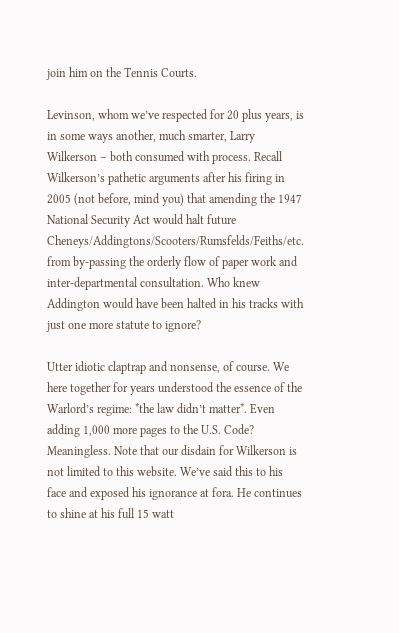join him on the Tennis Courts.

Levinson, whom we’ve respected for 20 plus years, is in some ways another, much smarter, Larry Wilkerson – both consumed with process. Recall Wilkerson’s pathetic arguments after his firing in 2005 (not before, mind you) that amending the 1947 National Security Act would halt future Cheneys/Addingtons/Scooters/Rumsfelds/Feiths/etc. from by-passing the orderly flow of paper work and inter-departmental consultation. Who knew Addington would have been halted in his tracks with just one more statute to ignore?

Utter idiotic claptrap and nonsense, of course. We here together for years understood the essence of the Warlord’s regime: *the law didn’t matter*. Even adding 1,000 more pages to the U.S. Code? Meaningless. Note that our disdain for Wilkerson is not limited to this website. We’ve said this to his face and exposed his ignorance at fora. He continues to shine at his full 15 watt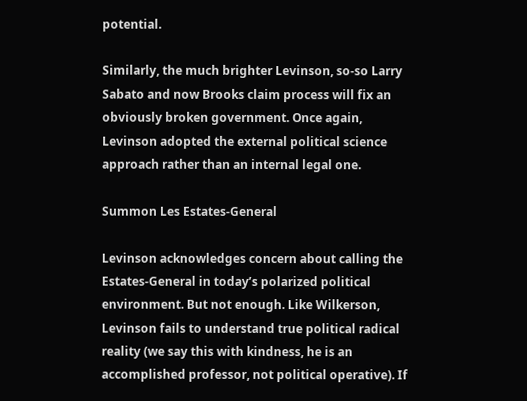potential.

Similarly, the much brighter Levinson, so-so Larry Sabato and now Brooks claim process will fix an obviously broken government. Once again, Levinson adopted the external political science approach rather than an internal legal one.

Summon Les Estates-General

Levinson acknowledges concern about calling the Estates-General in today’s polarized political environment. But not enough. Like Wilkerson, Levinson fails to understand true political radical reality (we say this with kindness, he is an accomplished professor, not political operative). If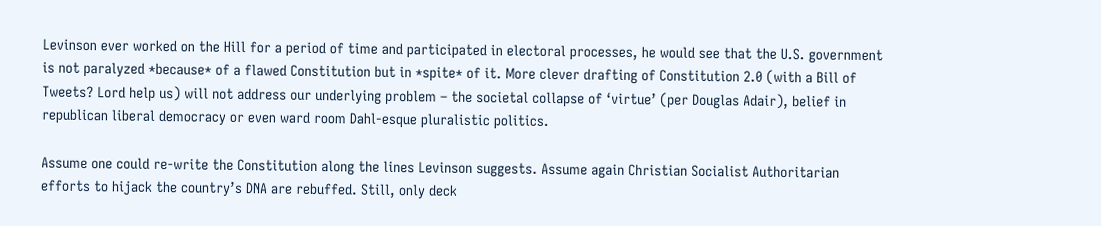Levinson ever worked on the Hill for a period of time and participated in electoral processes, he would see that the U.S. government is not paralyzed *because* of a flawed Constitution but in *spite* of it. More clever drafting of Constitution 2.0 (with a Bill of Tweets? Lord help us) will not address our underlying problem – the societal collapse of ‘virtue’ (per Douglas Adair), belief in republican liberal democracy or even ward room Dahl-esque pluralistic politics.

Assume one could re-write the Constitution along the lines Levinson suggests. Assume again Christian Socialist Authoritarian efforts to hijack the country’s DNA are rebuffed. Still, only deck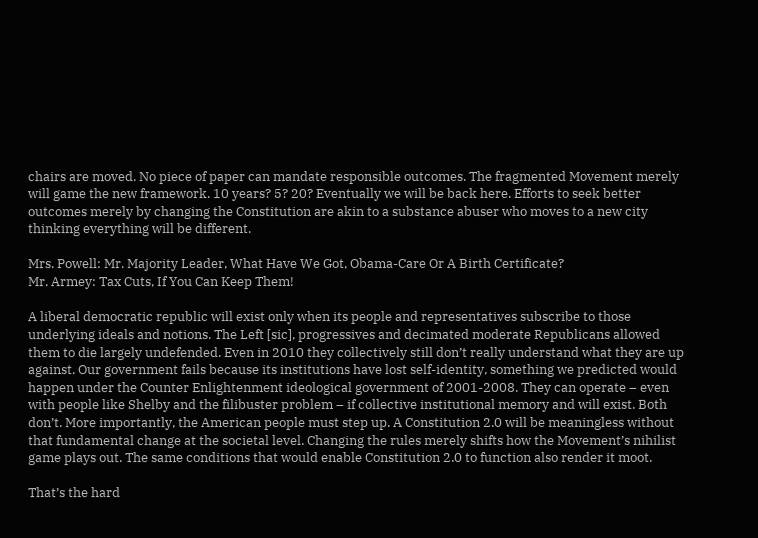chairs are moved. No piece of paper can mandate responsible outcomes. The fragmented Movement merely will game the new framework. 10 years? 5? 20? Eventually we will be back here. Efforts to seek better outcomes merely by changing the Constitution are akin to a substance abuser who moves to a new city thinking everything will be different.

Mrs. Powell: Mr. Majority Leader, What Have We Got, Obama-Care Or A Birth Certificate?
Mr. Armey: Tax Cuts, If You Can Keep Them!

A liberal democratic republic will exist only when its people and representatives subscribe to those underlying ideals and notions. The Left [sic], progressives and decimated moderate Republicans allowed them to die largely undefended. Even in 2010 they collectively still don’t really understand what they are up against. Our government fails because its institutions have lost self-identity, something we predicted would happen under the Counter Enlightenment ideological government of 2001-2008. They can operate – even with people like Shelby and the filibuster problem – if collective institutional memory and will exist. Both don’t. More importantly, the American people must step up. A Constitution 2.0 will be meaningless without that fundamental change at the societal level. Changing the rules merely shifts how the Movement’s nihilist game plays out. The same conditions that would enable Constitution 2.0 to function also render it moot.

That’s the hard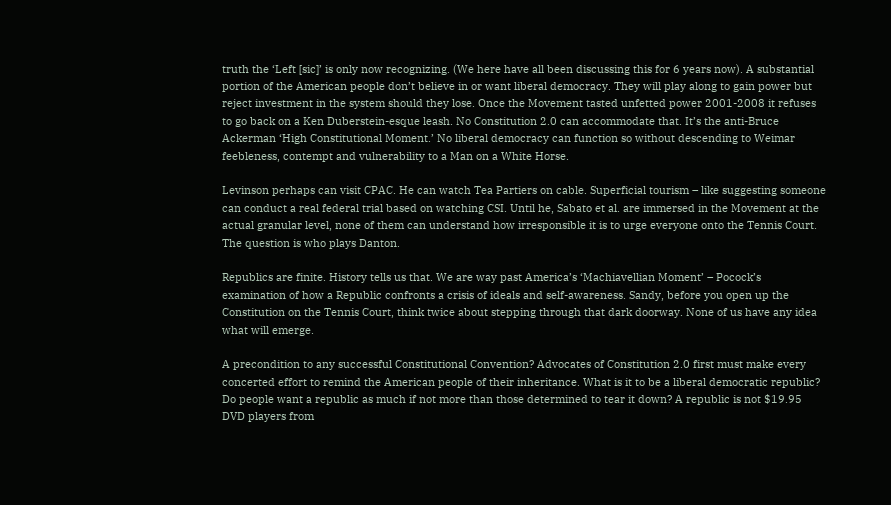truth the ‘Left [sic]’ is only now recognizing. (We here have all been discussing this for 6 years now). A substantial portion of the American people don’t believe in or want liberal democracy. They will play along to gain power but reject investment in the system should they lose. Once the Movement tasted unfetted power 2001-2008 it refuses to go back on a Ken Duberstein-esque leash. No Constitution 2.0 can accommodate that. It’s the anti-Bruce Ackerman ‘High Constitutional Moment.’ No liberal democracy can function so without descending to Weimar feebleness, contempt and vulnerability to a Man on a White Horse.

Levinson perhaps can visit CPAC. He can watch Tea Partiers on cable. Superficial tourism – like suggesting someone can conduct a real federal trial based on watching CSI. Until he, Sabato et al. are immersed in the Movement at the actual granular level, none of them can understand how irresponsible it is to urge everyone onto the Tennis Court. The question is who plays Danton.

Republics are finite. History tells us that. We are way past America’s ‘Machiavellian Moment’ – Pocock’s examination of how a Republic confronts a crisis of ideals and self-awareness. Sandy, before you open up the Constitution on the Tennis Court, think twice about stepping through that dark doorway. None of us have any idea what will emerge.

A precondition to any successful Constitutional Convention? Advocates of Constitution 2.0 first must make every concerted effort to remind the American people of their inheritance. What is it to be a liberal democratic republic? Do people want a republic as much if not more than those determined to tear it down? A republic is not $19.95 DVD players from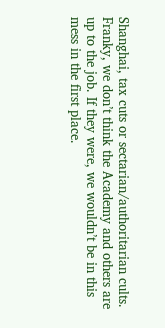Shanghai, tax cuts or sectarian/authoritarian cults. Franky, we don’t think the Academy and others are up to the job. If they were, we wouldn’t be in this mess in the first place.